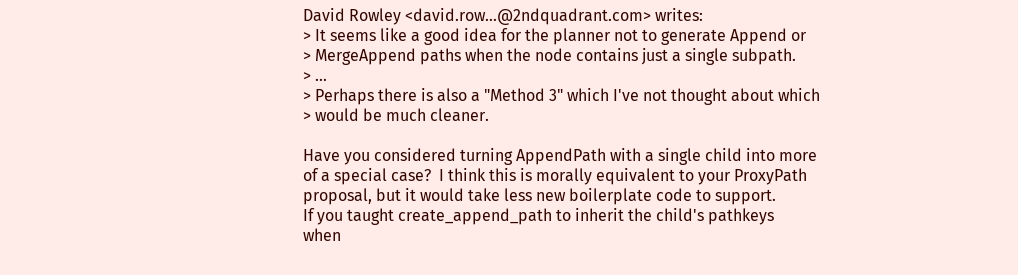David Rowley <david.row...@2ndquadrant.com> writes:
> It seems like a good idea for the planner not to generate Append or
> MergeAppend paths when the node contains just a single subpath.
> ...
> Perhaps there is also a "Method 3" which I've not thought about which
> would be much cleaner.

Have you considered turning AppendPath with a single child into more
of a special case?  I think this is morally equivalent to your ProxyPath
proposal, but it would take less new boilerplate code to support.
If you taught create_append_path to inherit the child's pathkeys
when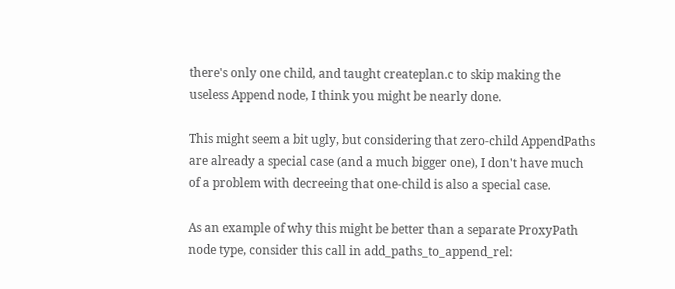there's only one child, and taught createplan.c to skip making the
useless Append node, I think you might be nearly done.

This might seem a bit ugly, but considering that zero-child AppendPaths
are already a special case (and a much bigger one), I don't have much
of a problem with decreeing that one-child is also a special case.

As an example of why this might be better than a separate ProxyPath
node type, consider this call in add_paths_to_append_rel: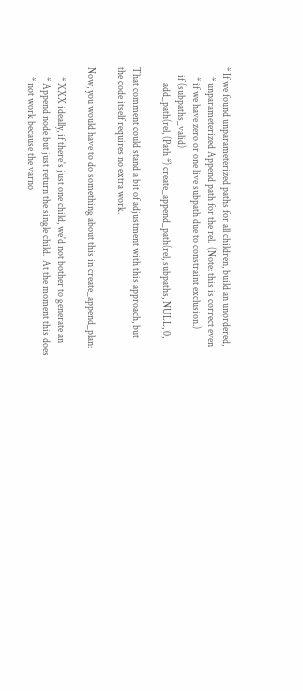* If we found unparameterized paths for all children, build an unordered,
     * unparameterized Append path for the rel.  (Note: this is correct even
     * if we have zero or one live subpath due to constraint exclusion.)
    if (subpaths_valid)
        add_path(rel, (Path *) create_append_path(rel, subpaths, NULL, 0,

That comment could stand a bit of adjustment with this approach, but
the code itself requires no extra work.

Now, you would have to do something about this in create_append_plan:

     * XXX ideally, if there's just one child, we'd not bother to generate an
     * Append node but just return the single child.  At the moment this does
     * not work because the varno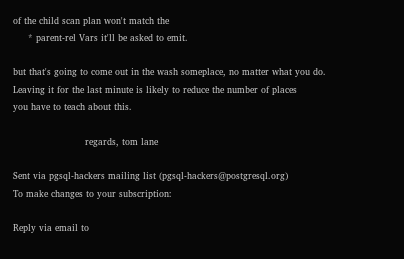of the child scan plan won't match the
     * parent-rel Vars it'll be asked to emit.

but that's going to come out in the wash someplace, no matter what you do.
Leaving it for the last minute is likely to reduce the number of places
you have to teach about this.

                        regards, tom lane

Sent via pgsql-hackers mailing list (pgsql-hackers@postgresql.org)
To make changes to your subscription:

Reply via email to